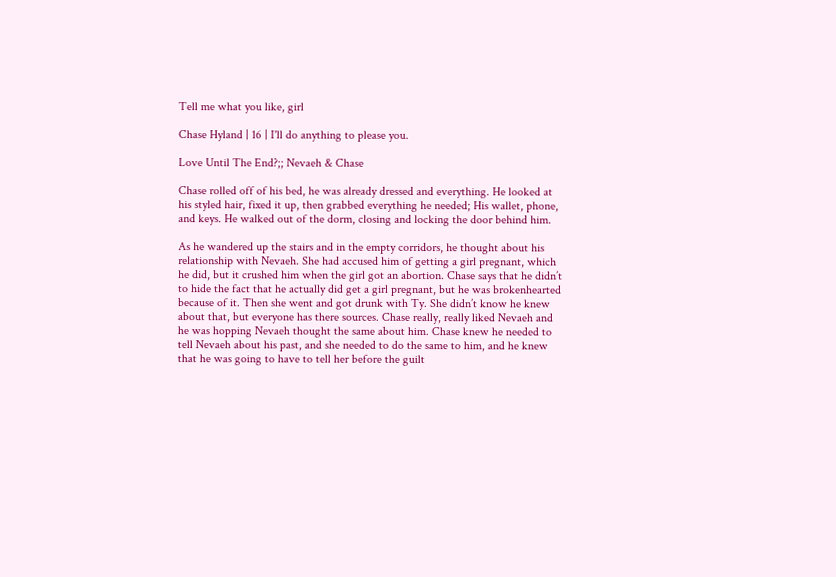Tell me what you like, girl

Chase Hyland | 16 | I'll do anything to please you.

Love Until The End?;; Nevaeh & Chase

Chase rolled off of his bed, he was already dressed and everything. He looked at his styled hair, fixed it up, then grabbed everything he needed; His wallet, phone, and keys. He walked out of the dorm, closing and locking the door behind him.

As he wandered up the stairs and in the empty corridors, he thought about his relationship with Nevaeh. She had accused him of getting a girl pregnant, which he did, but it crushed him when the girl got an abortion. Chase says that he didn’t to hide the fact that he actually did get a girl pregnant, but he was brokenhearted because of it. Then she went and got drunk with Ty. She didn’t know he knew about that, but everyone has there sources. Chase really, really liked Nevaeh and he was hopping Nevaeh thought the same about him. Chase knew he needed to tell Nevaeh about his past, and she needed to do the same to him, and he knew that he was going to have to tell her before the guilt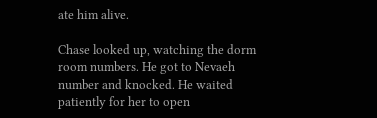ate him alive.

Chase looked up, watching the dorm room numbers. He got to Nevaeh number and knocked. He waited patiently for her to open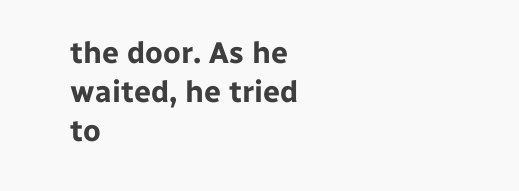the door. As he waited, he tried to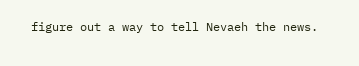figure out a way to tell Nevaeh the news.